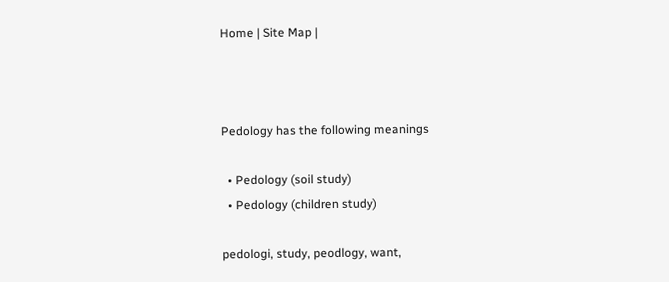Home | Site Map |



Pedology has the following meanings

  • Pedology (soil study)
  • Pedology (children study)

pedologi, study, peodlogy, want,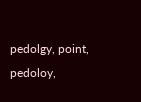pedolgy, point, pedoloy,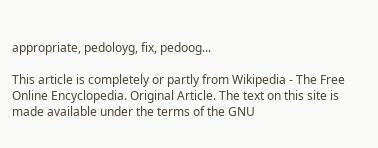appropriate, pedoloyg, fix, pedoog...

This article is completely or partly from Wikipedia - The Free Online Encyclopedia. Original Article. The text on this site is made available under the terms of the GNU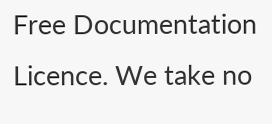Free Documentation Licence. We take no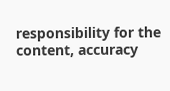responsibility for the content, accuracy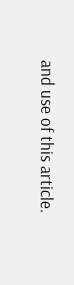and use of this article.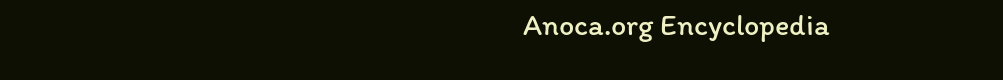Anoca.org Encyclopedia